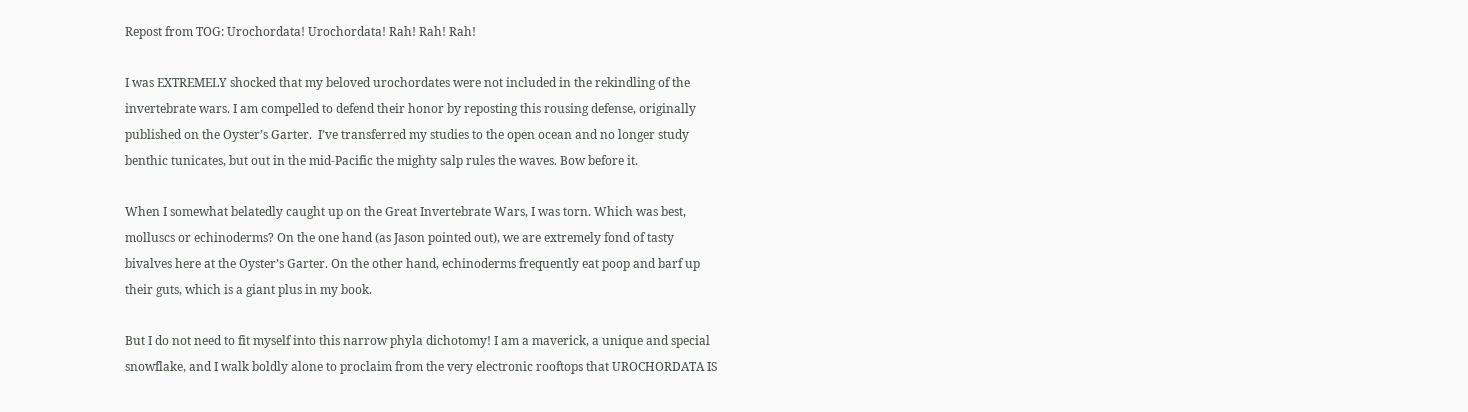Repost from TOG: Urochordata! Urochordata! Rah! Rah! Rah!

I was EXTREMELY shocked that my beloved urochordates were not included in the rekindling of the invertebrate wars. I am compelled to defend their honor by reposting this rousing defense, originally published on the Oyster’s Garter.  I’ve transferred my studies to the open ocean and no longer study benthic tunicates, but out in the mid-Pacific the mighty salp rules the waves. Bow before it.

When I somewhat belatedly caught up on the Great Invertebrate Wars, I was torn. Which was best, molluscs or echinoderms? On the one hand (as Jason pointed out), we are extremely fond of tasty bivalves here at the Oyster’s Garter. On the other hand, echinoderms frequently eat poop and barf up their guts, which is a giant plus in my book.

But I do not need to fit myself into this narrow phyla dichotomy! I am a maverick, a unique and special snowflake, and I walk boldly alone to proclaim from the very electronic rooftops that UROCHORDATA IS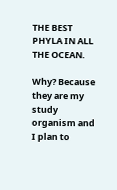THE BEST PHYLA IN ALL THE OCEAN.

Why? Because they are my study organism and I plan to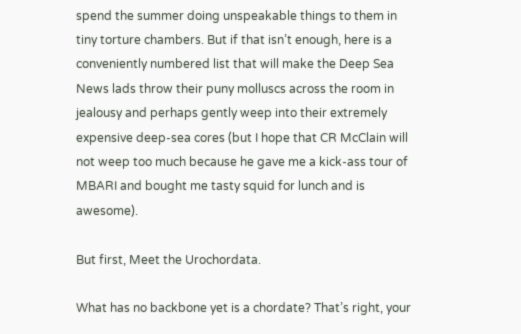spend the summer doing unspeakable things to them in tiny torture chambers. But if that isn’t enough, here is a conveniently numbered list that will make the Deep Sea News lads throw their puny molluscs across the room in jealousy and perhaps gently weep into their extremely expensive deep-sea cores (but I hope that CR McClain will not weep too much because he gave me a kick-ass tour of MBARI and bought me tasty squid for lunch and is awesome).

But first, Meet the Urochordata.

What has no backbone yet is a chordate? That’s right, your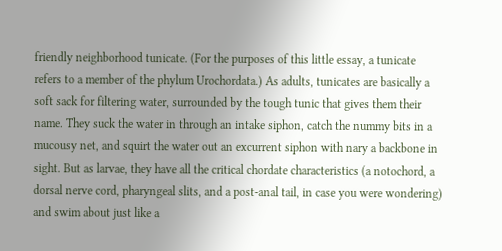friendly neighborhood tunicate. (For the purposes of this little essay, a tunicate refers to a member of the phylum Urochordata.) As adults, tunicates are basically a soft sack for filtering water, surrounded by the tough tunic that gives them their name. They suck the water in through an intake siphon, catch the nummy bits in a mucousy net, and squirt the water out an excurrent siphon with nary a backbone in sight. But as larvae, they have all the critical chordate characteristics (a notochord, a dorsal nerve cord, pharyngeal slits, and a post-anal tail, in case you were wondering) and swim about just like a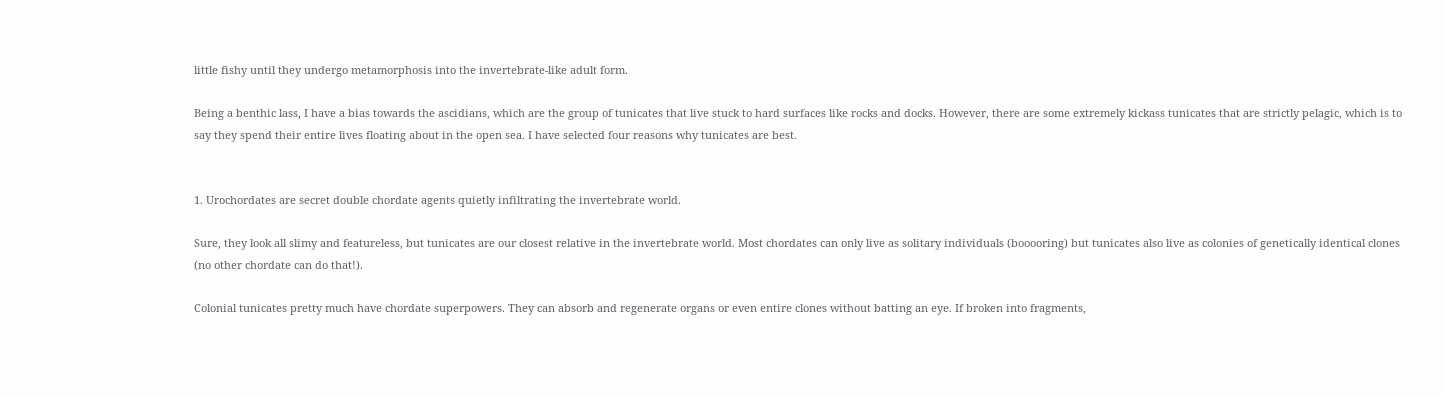little fishy until they undergo metamorphosis into the invertebrate-like adult form.

Being a benthic lass, I have a bias towards the ascidians, which are the group of tunicates that live stuck to hard surfaces like rocks and docks. However, there are some extremely kickass tunicates that are strictly pelagic, which is to say they spend their entire lives floating about in the open sea. I have selected four reasons why tunicates are best.


1. Urochordates are secret double chordate agents quietly infiltrating the invertebrate world.

Sure, they look all slimy and featureless, but tunicates are our closest relative in the invertebrate world. Most chordates can only live as solitary individuals (booooring) but tunicates also live as colonies of genetically identical clones (no other chordate can do that!).

Colonial tunicates pretty much have chordate superpowers. They can absorb and regenerate organs or even entire clones without batting an eye. If broken into fragments,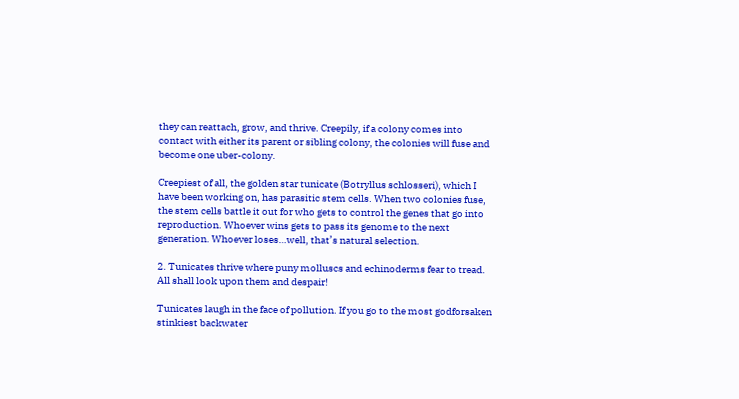they can reattach, grow, and thrive. Creepily, if a colony comes into contact with either its parent or sibling colony, the colonies will fuse and become one uber-colony.

Creepiest of all, the golden star tunicate (Botryllus schlosseri), which I have been working on, has parasitic stem cells. When two colonies fuse, the stem cells battle it out for who gets to control the genes that go into reproduction. Whoever wins gets to pass its genome to the next generation. Whoever loses…well, that’s natural selection.

2. Tunicates thrive where puny molluscs and echinoderms fear to tread. All shall look upon them and despair!

Tunicates laugh in the face of pollution. If you go to the most godforsaken stinkiest backwater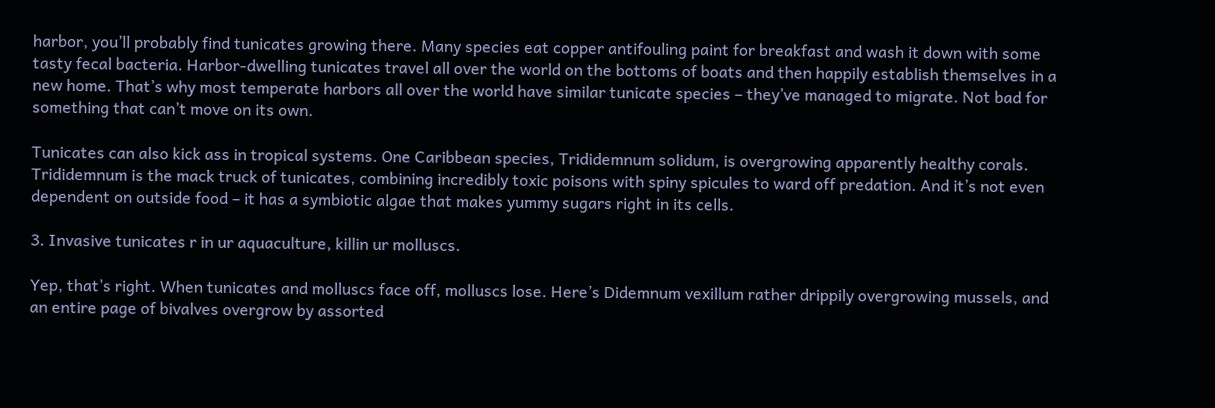harbor, you’ll probably find tunicates growing there. Many species eat copper antifouling paint for breakfast and wash it down with some tasty fecal bacteria. Harbor-dwelling tunicates travel all over the world on the bottoms of boats and then happily establish themselves in a new home. That’s why most temperate harbors all over the world have similar tunicate species – they’ve managed to migrate. Not bad for something that can’t move on its own.

Tunicates can also kick ass in tropical systems. One Caribbean species, Trididemnum solidum, is overgrowing apparently healthy corals. Trididemnum is the mack truck of tunicates, combining incredibly toxic poisons with spiny spicules to ward off predation. And it’s not even dependent on outside food – it has a symbiotic algae that makes yummy sugars right in its cells.

3. Invasive tunicates r in ur aquaculture, killin ur molluscs.

Yep, that’s right. When tunicates and molluscs face off, molluscs lose. Here’s Didemnum vexillum rather drippily overgrowing mussels, and an entire page of bivalves overgrow by assorted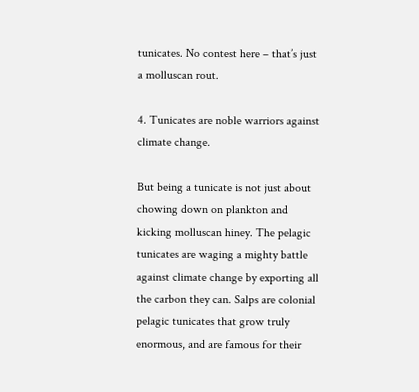tunicates. No contest here – that’s just a molluscan rout.

4. Tunicates are noble warriors against climate change.

But being a tunicate is not just about chowing down on plankton and kicking molluscan hiney. The pelagic tunicates are waging a mighty battle against climate change by exporting all the carbon they can. Salps are colonial pelagic tunicates that grow truly enormous, and are famous for their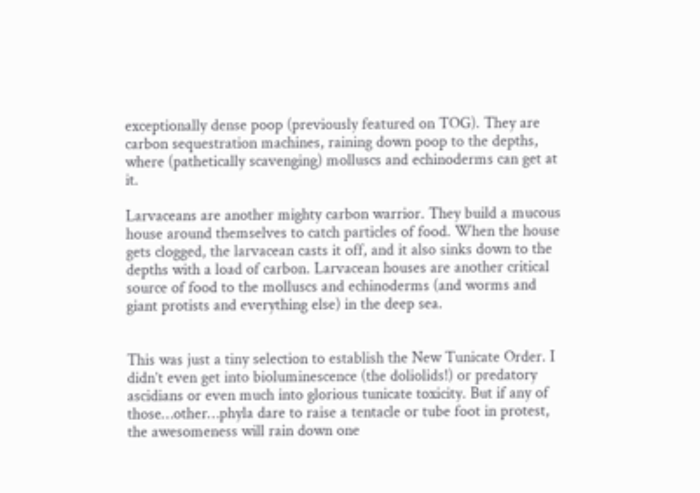exceptionally dense poop (previously featured on TOG). They are carbon sequestration machines, raining down poop to the depths, where (pathetically scavenging) molluscs and echinoderms can get at it.

Larvaceans are another mighty carbon warrior. They build a mucous house around themselves to catch particles of food. When the house gets clogged, the larvacean casts it off, and it also sinks down to the depths with a load of carbon. Larvacean houses are another critical source of food to the molluscs and echinoderms (and worms and giant protists and everything else) in the deep sea.


This was just a tiny selection to establish the New Tunicate Order. I didn’t even get into bioluminescence (the doliolids!) or predatory ascidians or even much into glorious tunicate toxicity. But if any of those…other…phyla dare to raise a tentacle or tube foot in protest, the awesomeness will rain down one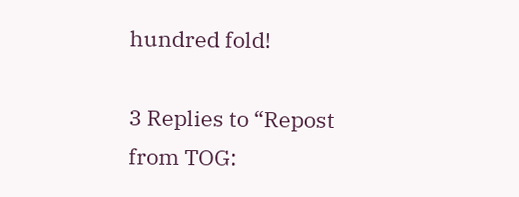hundred fold!

3 Replies to “Repost from TOG: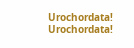Urochordata! Urochordata!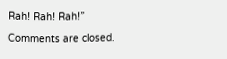Rah! Rah! Rah!”

Comments are closed.